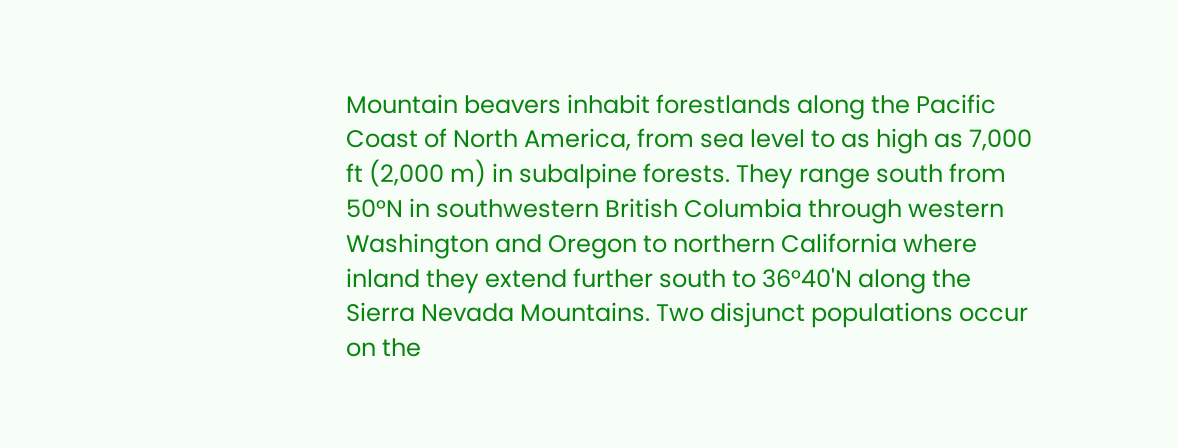Mountain beavers inhabit forestlands along the Pacific Coast of North America, from sea level to as high as 7,000 ft (2,000 m) in subalpine forests. They range south from 50°N in southwestern British Columbia through western Washington and Oregon to northern California where inland they extend further south to 36°40'N along the Sierra Nevada Mountains. Two disjunct populations occur on the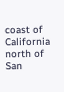coast of California north of San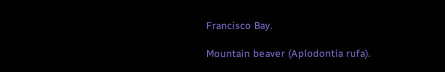Francisco Bay.

Mountain beaver (Aplodontia rufa).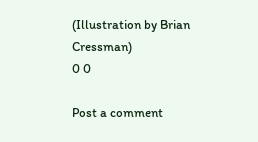(Illustration by Brian Cressman)
0 0

Post a comment